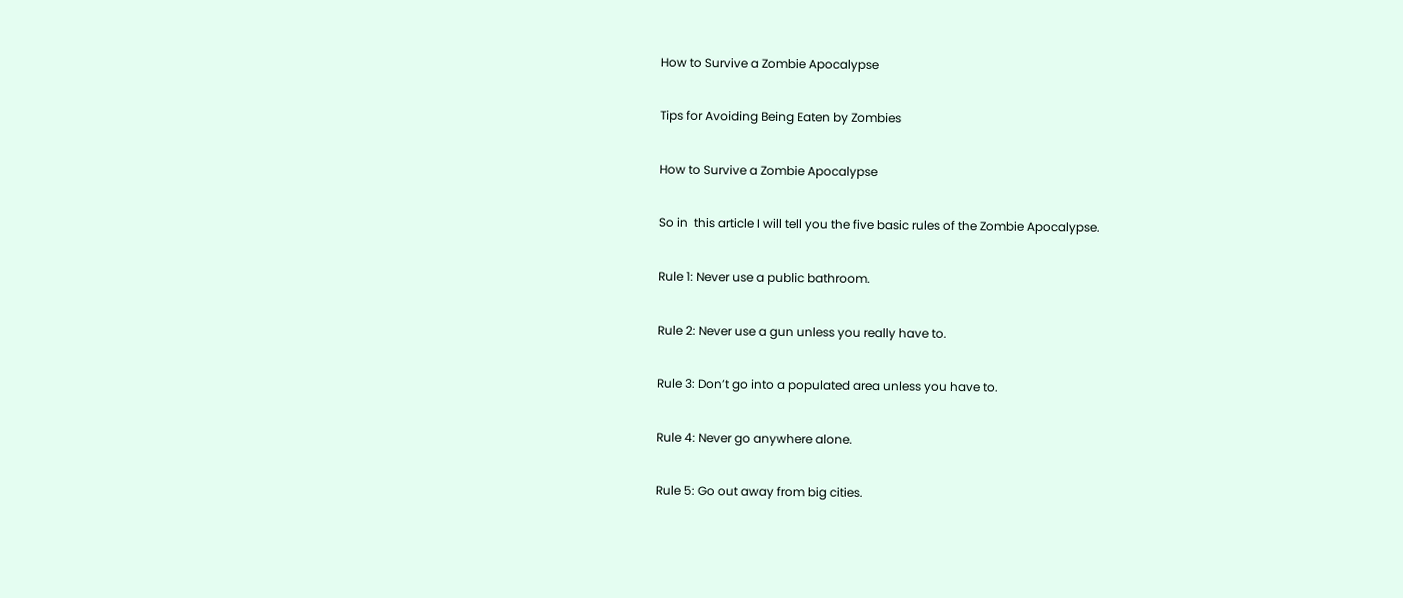How to Survive a Zombie Apocalypse

Tips for Avoiding Being Eaten by Zombies

How to Survive a Zombie Apocalypse

So in  this article I will tell you the five basic rules of the Zombie Apocalypse.

Rule 1: Never use a public bathroom.

Rule 2: Never use a gun unless you really have to.

Rule 3: Don’t go into a populated area unless you have to.

Rule 4: Never go anywhere alone.

Rule 5: Go out away from big cities.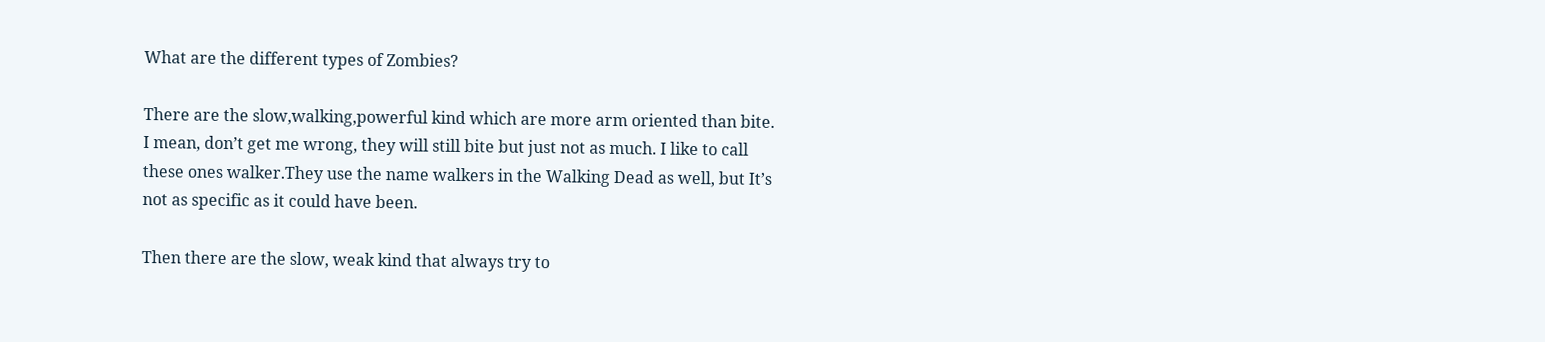What are the different types of Zombies?

There are the slow,walking,powerful kind which are more arm oriented than bite. I mean, don’t get me wrong, they will still bite but just not as much. I like to call these ones walker.They use the name walkers in the Walking Dead as well, but It’s not as specific as it could have been.

Then there are the slow, weak kind that always try to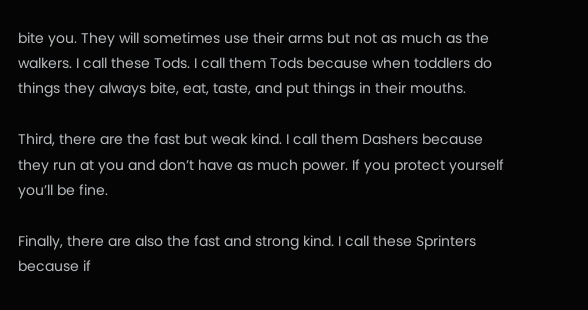bite you. They will sometimes use their arms but not as much as the walkers. I call these Tods. I call them Tods because when toddlers do things they always bite, eat, taste, and put things in their mouths.

Third, there are the fast but weak kind. I call them Dashers because they run at you and don’t have as much power. If you protect yourself you’ll be fine.

Finally, there are also the fast and strong kind. I call these Sprinters because if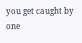you get caught by one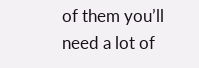of them you’ll need a lot of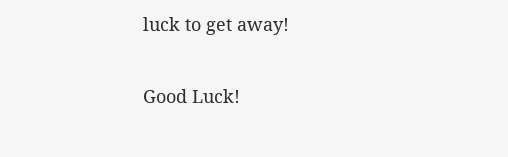luck to get away!

Good Luck!